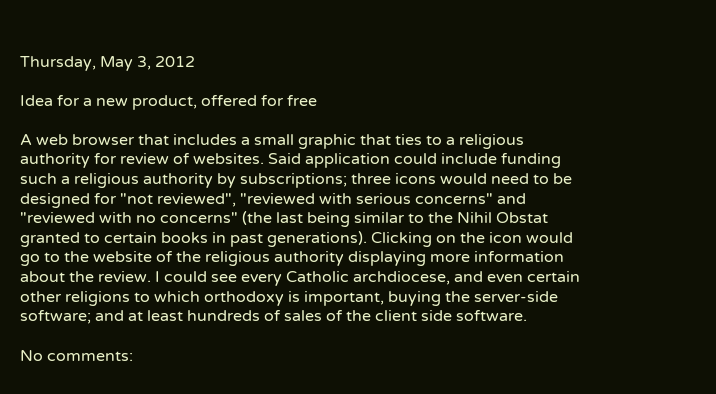Thursday, May 3, 2012

Idea for a new product, offered for free

A web browser that includes a small graphic that ties to a religious authority for review of websites. Said application could include funding such a religious authority by subscriptions; three icons would need to be designed for "not reviewed", "reviewed with serious concerns" and "reviewed with no concerns" (the last being similar to the Nihil Obstat granted to certain books in past generations). Clicking on the icon would go to the website of the religious authority displaying more information about the review. I could see every Catholic archdiocese, and even certain other religions to which orthodoxy is important, buying the server-side software; and at least hundreds of sales of the client side software.

No comments: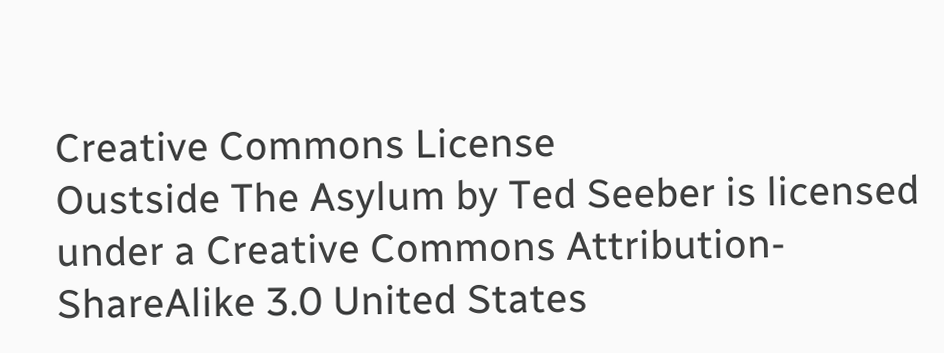Creative Commons License
Oustside The Asylum by Ted Seeber is licensed under a Creative Commons Attribution-ShareAlike 3.0 United States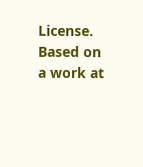License.
Based on a work at